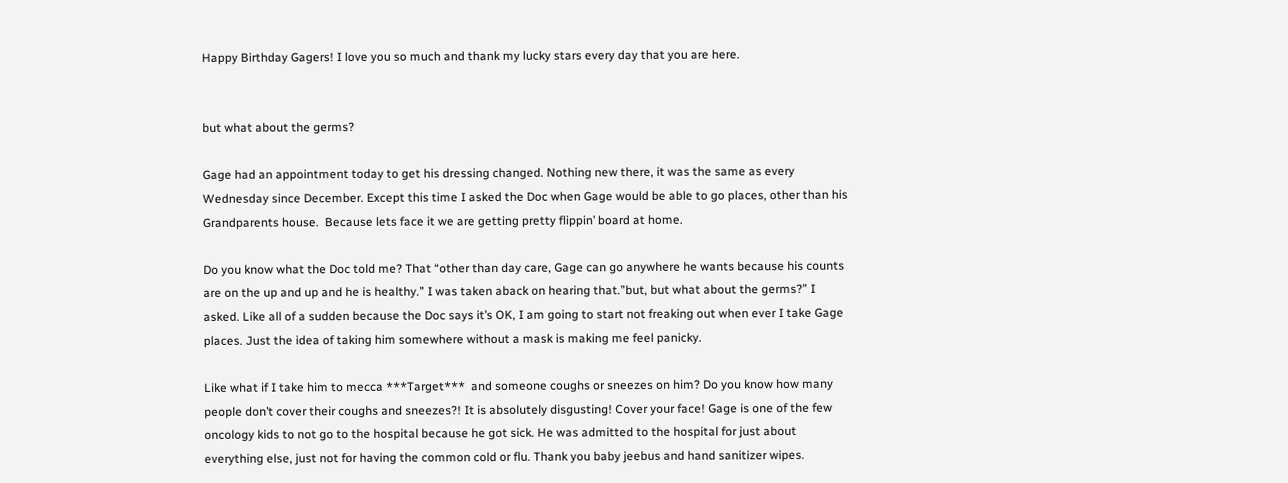Happy Birthday Gagers! I love you so much and thank my lucky stars every day that you are here.


but what about the germs?

Gage had an appointment today to get his dressing changed. Nothing new there, it was the same as every Wednesday since December. Except this time I asked the Doc when Gage would be able to go places, other than his Grandparents house.  Because lets face it we are getting pretty flippin’ board at home.

Do you know what the Doc told me? That “other than day care, Gage can go anywhere he wants because his counts are on the up and up and he is healthy.” I was taken aback on hearing that.”but, but what about the germs?” I asked. Like all of a sudden because the Doc says it’s OK, I am going to start not freaking out when ever I take Gage places. Just the idea of taking him somewhere without a mask is making me feel panicky.

Like what if I take him to mecca ***Target***  and someone coughs or sneezes on him? Do you know how many people don’t cover their coughs and sneezes?! It is absolutely disgusting! Cover your face! Gage is one of the few oncology kids to not go to the hospital because he got sick. He was admitted to the hospital for just about everything else, just not for having the common cold or flu. Thank you baby jeebus and hand sanitizer wipes.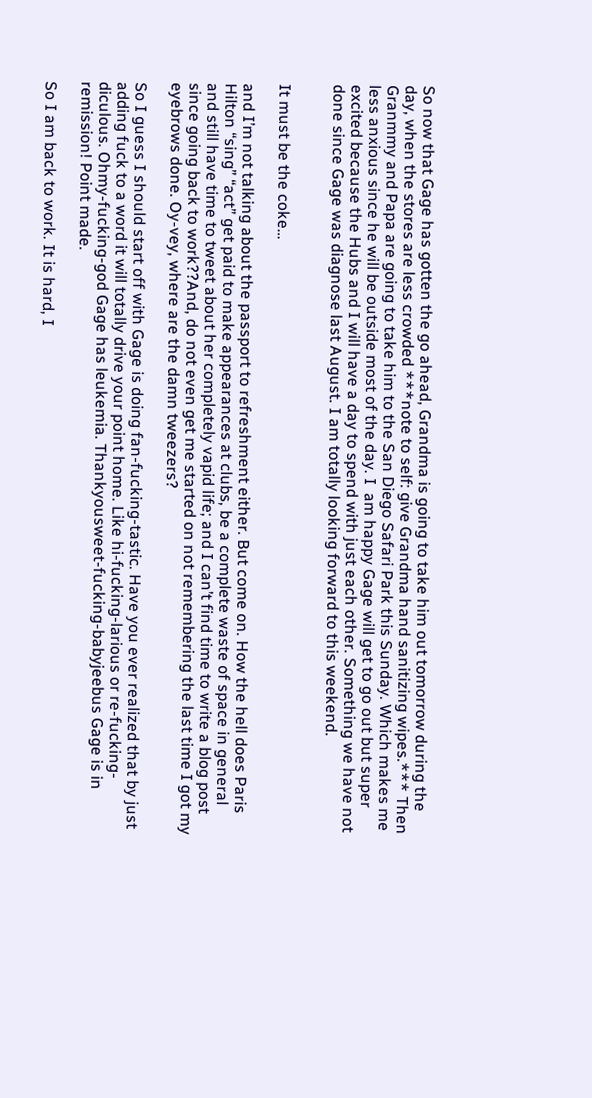So now that Gage has gotten the go ahead, Grandma is going to take him out tomorrow during the day, when the stores are less crowded ***note to self: give Grandma hand sanitizing wipes.*** Then Granmmy and Papa are going to take him to the San Diego Safari Park this Sunday. Which makes me less anxious since he will be outside most of the day. I  am happy Gage will get to go out but super excited because the Hubs and I will have a day to spend with just each other. Something we have not done since Gage was diagnose last August. I am totally looking forward to this weekend.


It must be the coke…

and I’m not talking about the passport to refreshment either. But come on. How the hell does Paris Hilton “sing” “act” get paid to make appearances at clubs, be a complete waste of space in general and still have time to tweet about her completely vapid life; and I can’t find time to write a blog post since going back to work??And, do not even get me started on not remembering the last time I got my eyebrows done. Oy-vey, where are the damn tweezers?

So I guess I should start off with Gage is doing fan-fucking-tastic. Have you ever realized that by just adding fuck to a word it will totally drive your point home. Like hi-fucking-larious or re-fucking-diculous. Ohmy-fucking-god Gage has leukemia. Thankyousweet-fucking-babyjeebus Gage is in remission! Point made.

So I am back to work. It is hard, I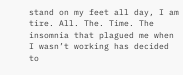stand on my feet all day, I am tire. All. The. Time. The insomnia that plagued me when I wasn’t working has decided to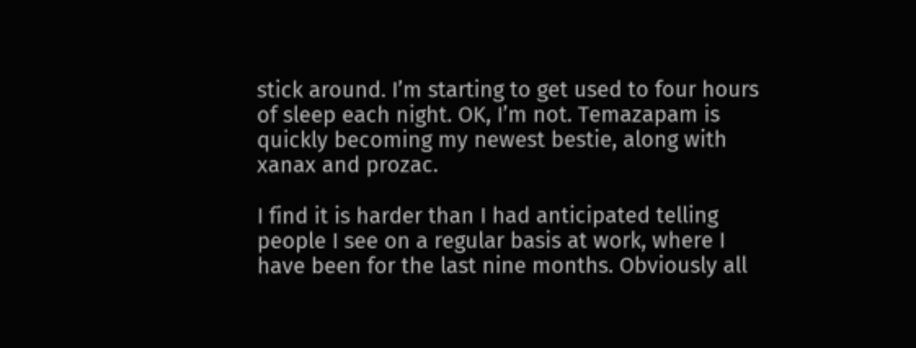stick around. I’m starting to get used to four hours of sleep each night. OK, I’m not. Temazapam is quickly becoming my newest bestie, along with xanax and prozac.

I find it is harder than I had anticipated telling people I see on a regular basis at work, where I have been for the last nine months. Obviously all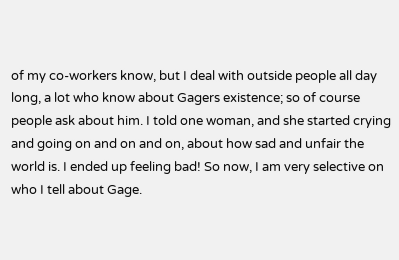of my co-workers know, but I deal with outside people all day long, a lot who know about Gagers existence; so of course people ask about him. I told one woman, and she started crying and going on and on and on, about how sad and unfair the world is. I ended up feeling bad! So now, I am very selective on who I tell about Gage.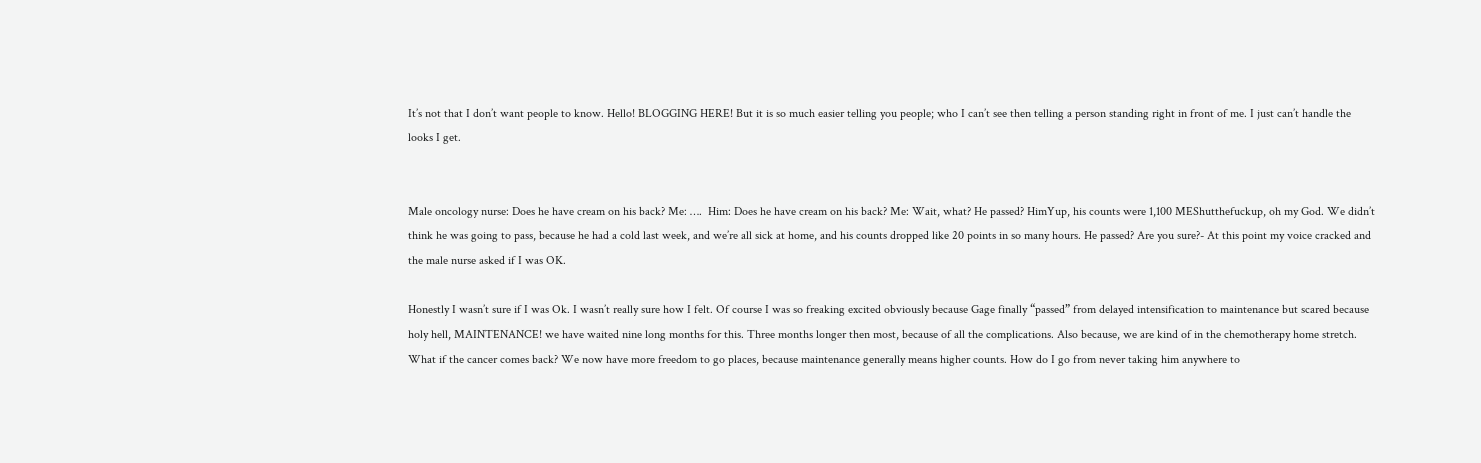It’s not that I don’t want people to know. Hello! BLOGGING HERE! But it is so much easier telling you people; who I can’t see then telling a person standing right in front of me. I just can’t handle the looks I get.


Male oncology nurse: Does he have cream on his back? Me: ….  Him: Does he have cream on his back? Me: Wait, what? He passed? HimYup, his counts were 1,100 MEShutthefuckup, oh my God. We didn’t think he was going to pass, because he had a cold last week, and we’re all sick at home, and his counts dropped like 20 points in so many hours. He passed? Are you sure?- At this point my voice cracked and the male nurse asked if I was OK.

Honestly I wasn’t sure if I was Ok. I wasn’t really sure how I felt. Of course I was so freaking excited obviously because Gage finally “passed” from delayed intensification to maintenance but scared because holy hell, MAINTENANCE! we have waited nine long months for this. Three months longer then most, because of all the complications. Also because, we are kind of in the chemotherapy home stretch. What if the cancer comes back? We now have more freedom to go places, because maintenance generally means higher counts. How do I go from never taking him anywhere to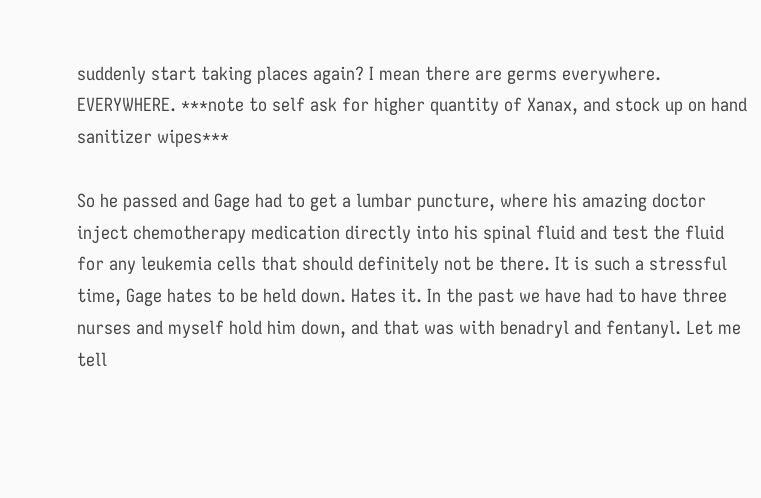suddenly start taking places again? I mean there are germs everywhere. EVERYWHERE. ***note to self ask for higher quantity of Xanax, and stock up on hand sanitizer wipes***

So he passed and Gage had to get a lumbar puncture, where his amazing doctor inject chemotherapy medication directly into his spinal fluid and test the fluid for any leukemia cells that should definitely not be there. It is such a stressful time, Gage hates to be held down. Hates it. In the past we have had to have three nurses and myself hold him down, and that was with benadryl and fentanyl. Let me tell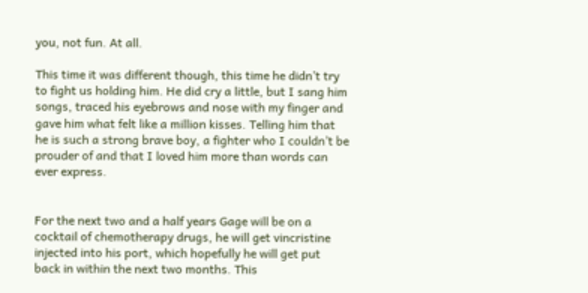you, not fun. At all.

This time it was different though, this time he didn’t try to fight us holding him. He did cry a little, but I sang him songs, traced his eyebrows and nose with my finger and gave him what felt like a million kisses. Telling him that he is such a strong brave boy, a fighter who I couldn’t be prouder of and that I loved him more than words can ever express.


For the next two and a half years Gage will be on a cocktail of chemotherapy drugs, he will get vincristine injected into his port, which hopefully he will get put back in within the next two months. This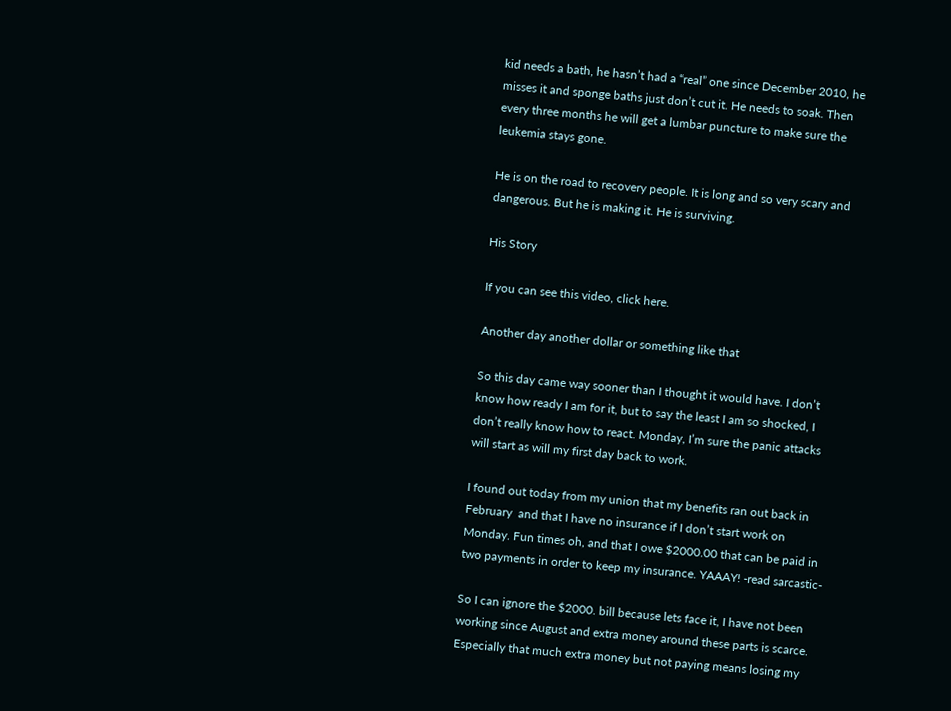kid needs a bath, he hasn’t had a “real” one since December 2010, he misses it and sponge baths just don’t cut it. He needs to soak. Then every three months he will get a lumbar puncture to make sure the leukemia stays gone.

He is on the road to recovery people. It is long and so very scary and dangerous. But he is making it. He is surviving.

His Story

If you can see this video, click here.

Another day another dollar or something like that

So this day came way sooner than I thought it would have. I don’t know how ready I am for it, but to say the least I am so shocked, I don’t really know how to react. Monday, I’m sure the panic attacks will start as will my first day back to work.

I found out today from my union that my benefits ran out back in February  and that I have no insurance if I don’t start work on Monday. Fun times oh, and that I owe $2000.00 that can be paid in two payments in order to keep my insurance. YAAAY! -read sarcastic-

So I can ignore the $2000. bill because lets face it, I have not been working since August and extra money around these parts is scarce. Especially that much extra money but not paying means losing my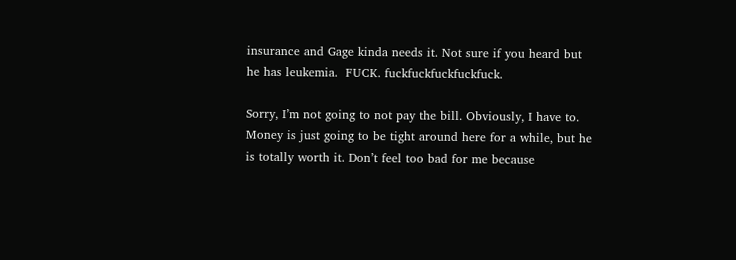insurance and Gage kinda needs it. Not sure if you heard but he has leukemia.  FUCK. fuckfuckfuckfuckfuck.

Sorry, I’m not going to not pay the bill. Obviously, I have to. Money is just going to be tight around here for a while, but he is totally worth it. Don’t feel too bad for me because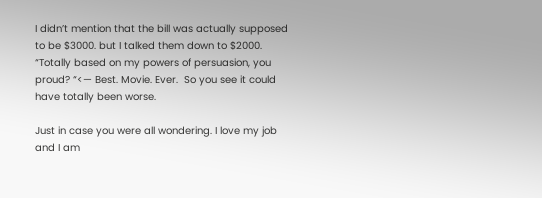I didn’t mention that the bill was actually supposed to be $3000. but I talked them down to $2000. “Totally based on my powers of persuasion, you proud? “<— Best. Movie. Ever.  So you see it could have totally been worse.

Just in case you were all wondering. I love my job and I am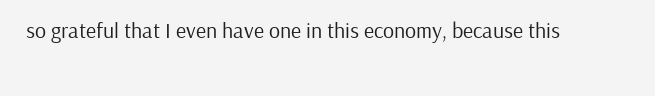so grateful that I even have one in this economy, because this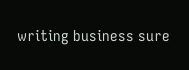writing business sure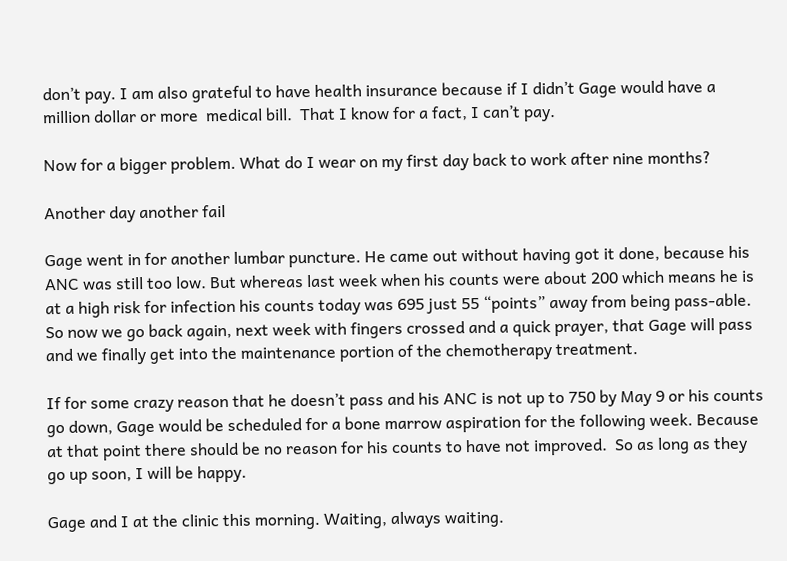don’t pay. I am also grateful to have health insurance because if I didn’t Gage would have a million dollar or more  medical bill.  That I know for a fact, I can’t pay.

Now for a bigger problem. What do I wear on my first day back to work after nine months?

Another day another fail

Gage went in for another lumbar puncture. He came out without having got it done, because his ANC was still too low. But whereas last week when his counts were about 200 which means he is at a high risk for infection his counts today was 695 just 55 “points” away from being pass-able. So now we go back again, next week with fingers crossed and a quick prayer, that Gage will pass and we finally get into the maintenance portion of the chemotherapy treatment.

If for some crazy reason that he doesn’t pass and his ANC is not up to 750 by May 9 or his counts go down, Gage would be scheduled for a bone marrow aspiration for the following week. Because at that point there should be no reason for his counts to have not improved.  So as long as they go up soon, I will be happy.

Gage and I at the clinic this morning. Waiting, always waiting.